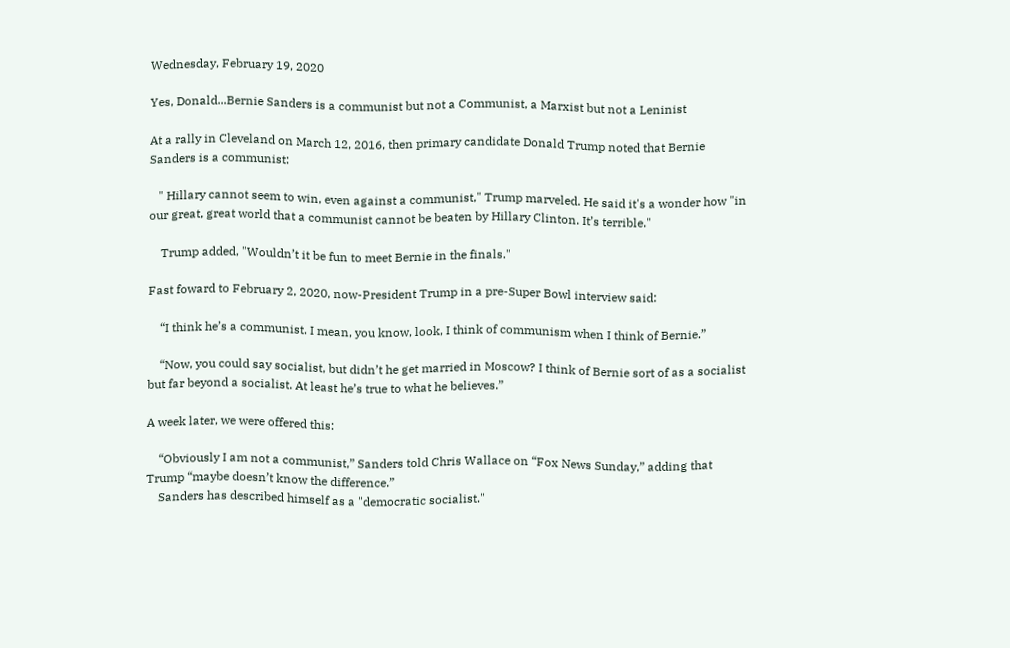Wednesday, February 19, 2020

Yes, Donald...Bernie Sanders is a communist but not a Communist, a Marxist but not a Leninist

At a rally in Cleveland on March 12, 2016, then primary candidate Donald Trump noted that Bernie Sanders is a communist:

   " Hillary cannot seem to win, even against a communist," Trump marveled. He said it's a wonder how "in our great, great world that a communist cannot be beaten by Hillary Clinton. It’s terrible."

    Trump added, "Wouldn’t it be fun to meet Bernie in the finals."

Fast foward to February 2, 2020, now-President Trump in a pre-Super Bowl interview said:

    “I think he’s a communist. I mean, you know, look, I think of communism when I think of Bernie.”

    “Now, you could say socialist, but didn’t he get married in Moscow? I think of Bernie sort of as a socialist but far beyond a socialist. At least he’s true to what he believes.”

A week later, we were offered this:

    “Obviously I am not a communist,” Sanders told Chris Wallace on “Fox News Sunday,” adding that Trump “maybe doesn’t know the difference.”
    Sanders has described himself as a "democratic socialist."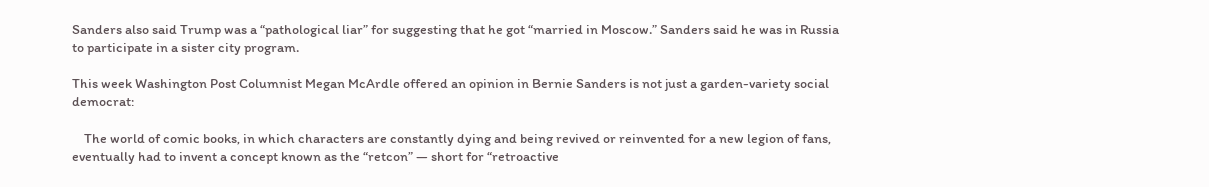Sanders also said Trump was a “pathological liar” for suggesting that he got “married in Moscow.” Sanders said he was in Russia to participate in a sister city program.

This week Washington Post Columnist Megan McArdle offered an opinion in Bernie Sanders is not just a garden-variety social democrat:

    The world of comic books, in which characters are constantly dying and being revived or reinvented for a new legion of fans, eventually had to invent a concept known as the “retcon” — short for “retroactive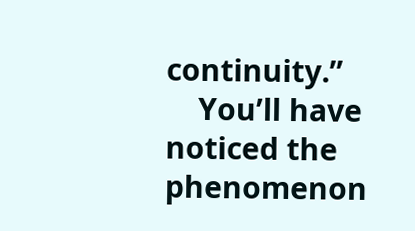continuity.”
    You’ll have noticed the phenomenon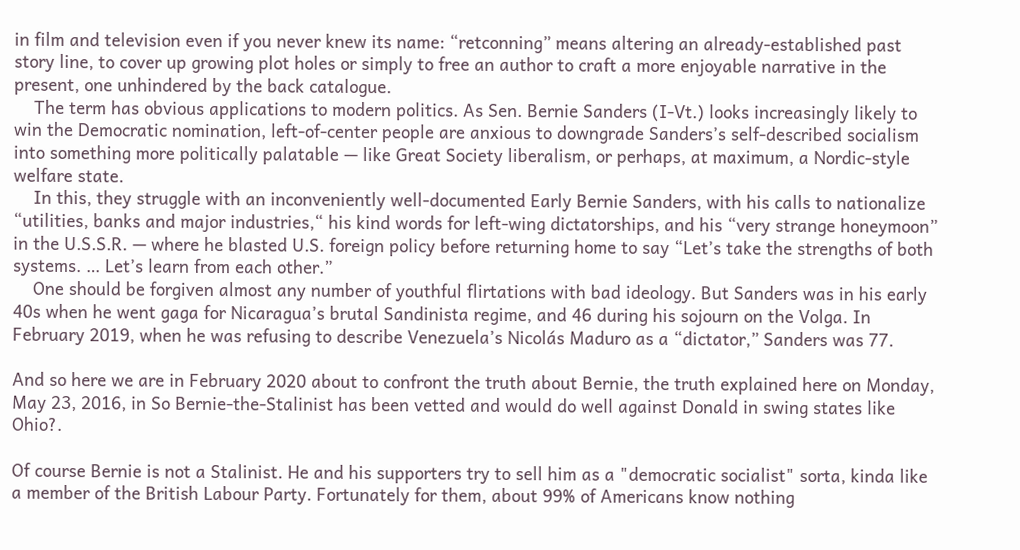in film and television even if you never knew its name: “retconning” means altering an already-established past story line, to cover up growing plot holes or simply to free an author to craft a more enjoyable narrative in the present, one unhindered by the back catalogue.
    The term has obvious applications to modern politics. As Sen. Bernie Sanders (I-Vt.) looks increasingly likely to win the Democratic nomination, left-of-center people are anxious to downgrade Sanders’s self-described socialism into something more politically palatable — like Great Society liberalism, or perhaps, at maximum, a Nordic-style welfare state.
    In this, they struggle with an inconveniently well-documented Early Bernie Sanders, with his calls to nationalize “utilities, banks and major industries,“ his kind words for left-wing dictatorships, and his “very strange honeymoon” in the U.S.S.R. — where he blasted U.S. foreign policy before returning home to say “Let’s take the strengths of both systems. … Let’s learn from each other.”
    One should be forgiven almost any number of youthful flirtations with bad ideology. But Sanders was in his early 40s when he went gaga for Nicaragua’s brutal Sandinista regime, and 46 during his sojourn on the Volga. In February 2019, when he was refusing to describe Venezuela’s Nicolás Maduro as a “dictator,” Sanders was 77.

And so here we are in February 2020 about to confront the truth about Bernie, the truth explained here on Monday, May 23, 2016, in So Bernie-the-Stalinist has been vetted and would do well against Donald in swing states like Ohio?.

Of course Bernie is not a Stalinist. He and his supporters try to sell him as a "democratic socialist" sorta, kinda like a member of the British Labour Party. Fortunately for them, about 99% of Americans know nothing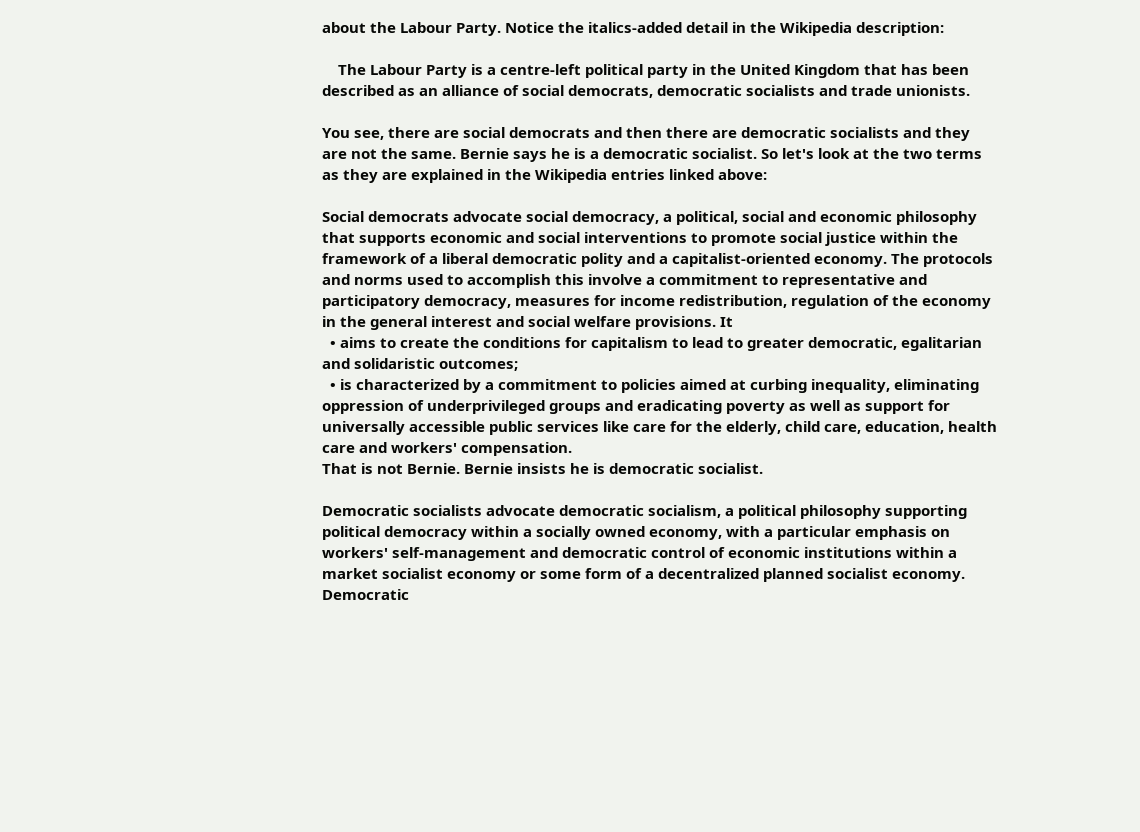about the Labour Party. Notice the italics-added detail in the Wikipedia description:

    The Labour Party is a centre-left political party in the United Kingdom that has been described as an alliance of social democrats, democratic socialists and trade unionists.

You see, there are social democrats and then there are democratic socialists and they are not the same. Bernie says he is a democratic socialist. So let's look at the two terms as they are explained in the Wikipedia entries linked above:

Social democrats advocate social democracy, a political, social and economic philosophy that supports economic and social interventions to promote social justice within the framework of a liberal democratic polity and a capitalist-oriented economy. The protocols and norms used to accomplish this involve a commitment to representative and participatory democracy, measures for income redistribution, regulation of the economy in the general interest and social welfare provisions. It
  • aims to create the conditions for capitalism to lead to greater democratic, egalitarian and solidaristic outcomes;
  • is characterized by a commitment to policies aimed at curbing inequality, eliminating oppression of underprivileged groups and eradicating poverty as well as support for universally accessible public services like care for the elderly, child care, education, health care and workers' compensation.
That is not Bernie. Bernie insists he is democratic socialist.

Democratic socialists advocate democratic socialism, a political philosophy supporting political democracy within a socially owned economy, with a particular emphasis on workers' self-management and democratic control of economic institutions within a market socialist economy or some form of a decentralized planned socialist economy. Democratic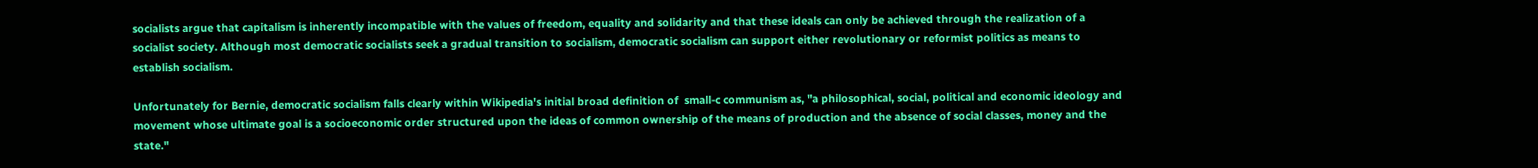socialists argue that capitalism is inherently incompatible with the values of freedom, equality and solidarity and that these ideals can only be achieved through the realization of a socialist society. Although most democratic socialists seek a gradual transition to socialism, democratic socialism can support either revolutionary or reformist politics as means to establish socialism.

Unfortunately for Bernie, democratic socialism falls clearly within Wikipedia's initial broad definition of  small-c communism as, "a philosophical, social, political and economic ideology and movement whose ultimate goal is a socioeconomic order structured upon the ideas of common ownership of the means of production and the absence of social classes, money and the state."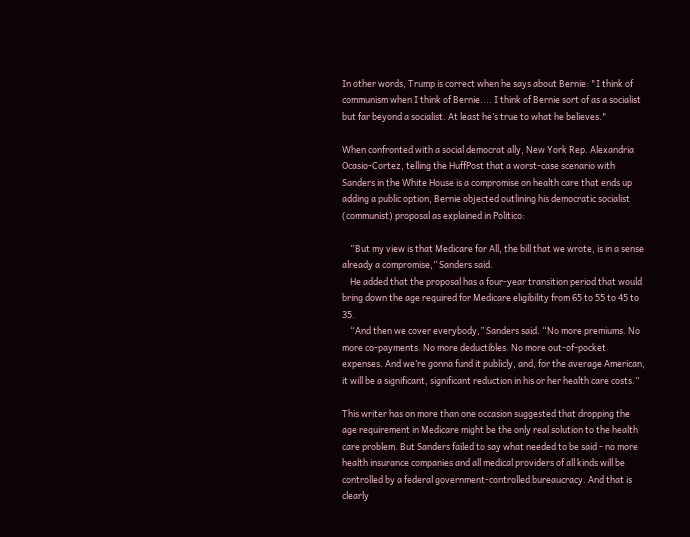In other words, Trump is correct when he says about Bernie: "I think of communism when I think of Bernie.... I think of Bernie sort of as a socialist but far beyond a socialist. At least he’s true to what he believes."

When confronted with a social democrat ally, New York Rep. Alexandria Ocasio-Cortez, telling the HuffPost that a worst-case scenario with Sanders in the White House is a compromise on health care that ends up adding a public option, Bernie objected outlining his democratic socialist (communist) proposal as explained in Politico:

    “But my view is that Medicare for All, the bill that we wrote, is in a sense already a compromise,” Sanders said.
    He added that the proposal has a four-year transition period that would bring down the age required for Medicare eligibility from 65 to 55 to 45 to 35.
    “And then we cover everybody,” Sanders said. “No more premiums. No more co-payments. No more deductibles. No more out-of-pocket expenses. And we’re gonna fund it publicly, and, for the average American, it will be a significant, significant reduction in his or her health care costs.”

This writer has on more than one occasion suggested that dropping the age requirement in Medicare might be the only real solution to the health care problem. But Sanders failed to say what needed to be said - no more health insurance companies and all medical providers of all kinds will be controlled by a federal government-controlled bureaucracy. And that is clearly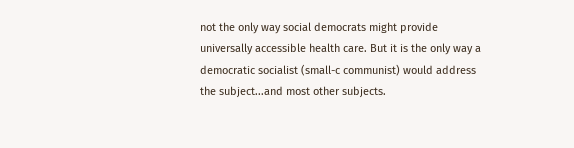not the only way social democrats might provide universally accessible health care. But it is the only way a democratic socialist (small-c communist) would address the subject...and most other subjects.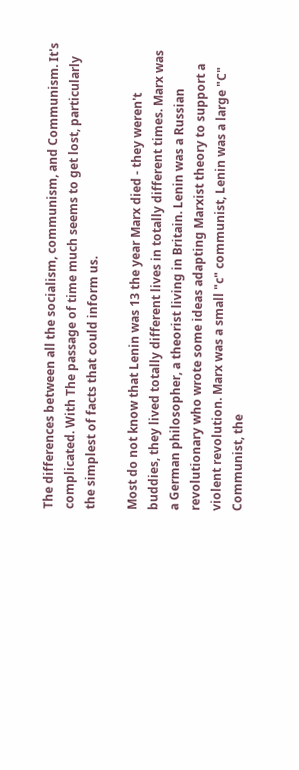The differences between all the socialism, communism, and Communism. It's complicated. With The passage of time much seems to get lost, particularly the simplest of facts that could inform us.

Most do not know that Lenin was 13 the year Marx died - they weren't buddies, they lived totally different lives in totally different times. Marx was a German philosopher, a theorist living in Britain. Lenin was a Russian revolutionary who wrote some ideas adapting Marxist theory to support a violent revolution. Marx was a small "c" communist, Lenin was a large "C" Communist, the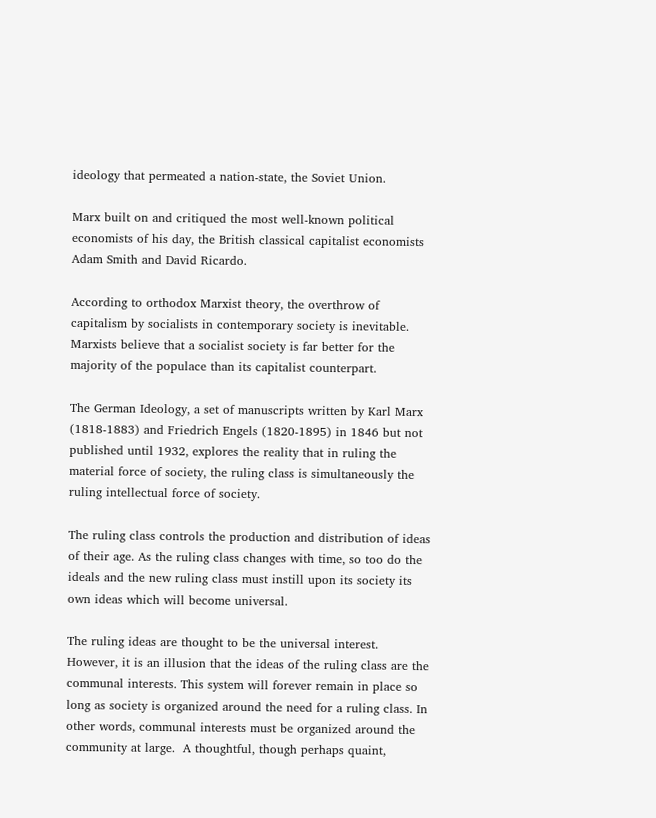ideology that permeated a nation-state, the Soviet Union.

Marx built on and critiqued the most well-known political economists of his day, the British classical capitalist economists Adam Smith and David Ricardo.

According to orthodox Marxist theory, the overthrow of capitalism by socialists in contemporary society is inevitable. Marxists believe that a socialist society is far better for the majority of the populace than its capitalist counterpart.

The German Ideology, a set of manuscripts written by Karl Marx (1818-1883) and Friedrich Engels (1820-1895) in 1846 but not published until 1932, explores the reality that in ruling the material force of society, the ruling class is simultaneously the ruling intellectual force of society.

The ruling class controls the production and distribution of ideas of their age. As the ruling class changes with time, so too do the ideals and the new ruling class must instill upon its society its own ideas which will become universal.

The ruling ideas are thought to be the universal interest. However, it is an illusion that the ideas of the ruling class are the communal interests. This system will forever remain in place so long as society is organized around the need for a ruling class. In other words, communal interests must be organized around the community at large.  A thoughtful, though perhaps quaint,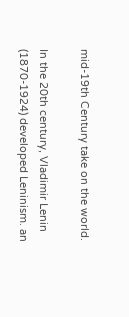mid-19th Century take on the world.

In the 20th century, Vladimir Lenin (1870-1924) developed Leninism. an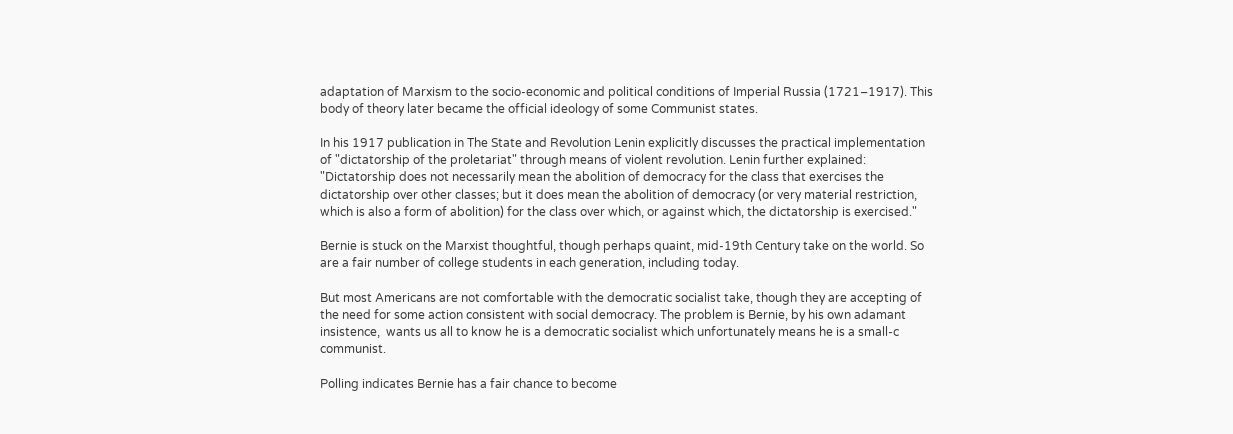adaptation of Marxism to the socio-economic and political conditions of Imperial Russia (1721–1917). This body of theory later became the official ideology of some Communist states.

In his 1917 publication in The State and Revolution Lenin explicitly discusses the practical implementation of "dictatorship of the proletariat" through means of violent revolution. Lenin further explained: "Dictatorship does not necessarily mean the abolition of democracy for the class that exercises the dictatorship over other classes; but it does mean the abolition of democracy (or very material restriction, which is also a form of abolition) for the class over which, or against which, the dictatorship is exercised."

Bernie is stuck on the Marxist thoughtful, though perhaps quaint, mid-19th Century take on the world. So are a fair number of college students in each generation, including today.

But most Americans are not comfortable with the democratic socialist take, though they are accepting of the need for some action consistent with social democracy. The problem is Bernie, by his own adamant insistence,  wants us all to know he is a democratic socialist which unfortunately means he is a small-c communist.

Polling indicates Bernie has a fair chance to become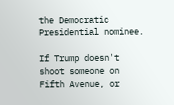the Democratic Presidential nominee.

If Trump doesn't shoot someone on Fifth Avenue, or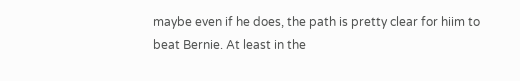maybe even if he does, the path is pretty clear for hiim to beat Bernie. At least in the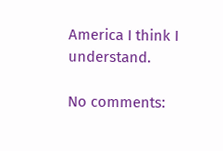America I think I understand.

No comments: